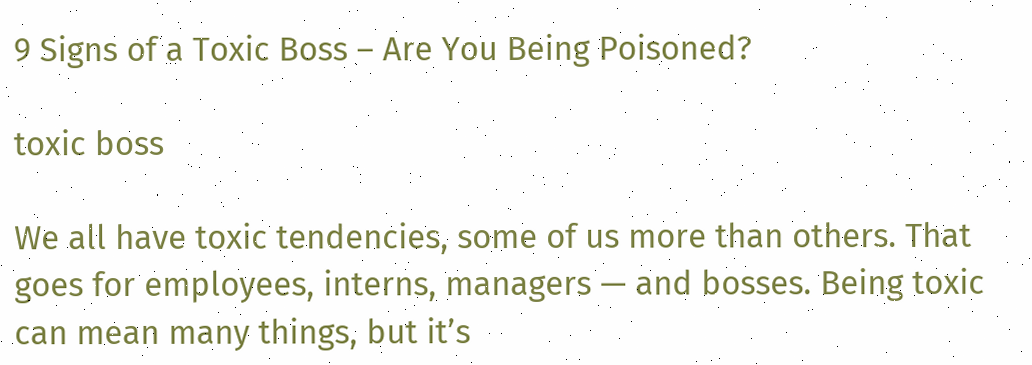9 Signs of a Toxic Boss – Are You Being Poisoned?

toxic boss

We all have toxic tendencies, some of us more than others. That goes for employees, interns, managers — and bosses. Being toxic can mean many things, but it’s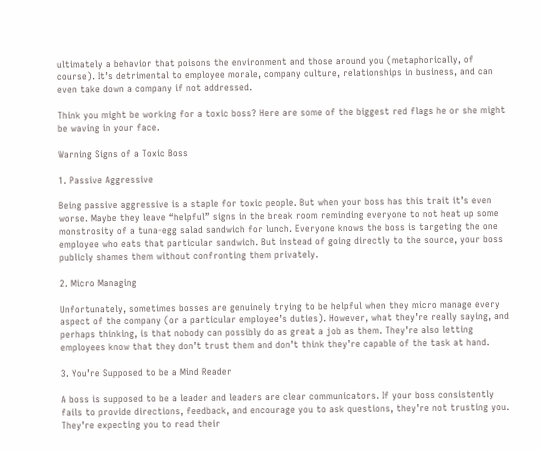ultimately a behavior that poisons the environment and those around you (metaphorically, of course). It’s detrimental to employee morale, company culture, relationships in business, and can even take down a company if not addressed.

Think you might be working for a toxic boss? Here are some of the biggest red flags he or she might be waving in your face.

Warning Signs of a Toxic Boss

1. Passive Aggressive

Being passive aggressive is a staple for toxic people. But when your boss has this trait it’s even worse. Maybe they leave “helpful” signs in the break room reminding everyone to not heat up some monstrosity of a tuna-egg salad sandwich for lunch. Everyone knows the boss is targeting the one employee who eats that particular sandwich. But instead of going directly to the source, your boss publicly shames them without confronting them privately.

2. Micro Managing

Unfortunately, sometimes bosses are genuinely trying to be helpful when they micro manage every aspect of the company (or a particular employee’s duties). However, what they’re really saying, and perhaps thinking, is that nobody can possibly do as great a job as them. They’re also letting employees know that they don’t trust them and don’t think they’re capable of the task at hand.

3. You’re Supposed to be a Mind Reader

A boss is supposed to be a leader and leaders are clear communicators. If your boss consistently fails to provide directions, feedback, and encourage you to ask questions, they’re not trusting you. They’re expecting you to read their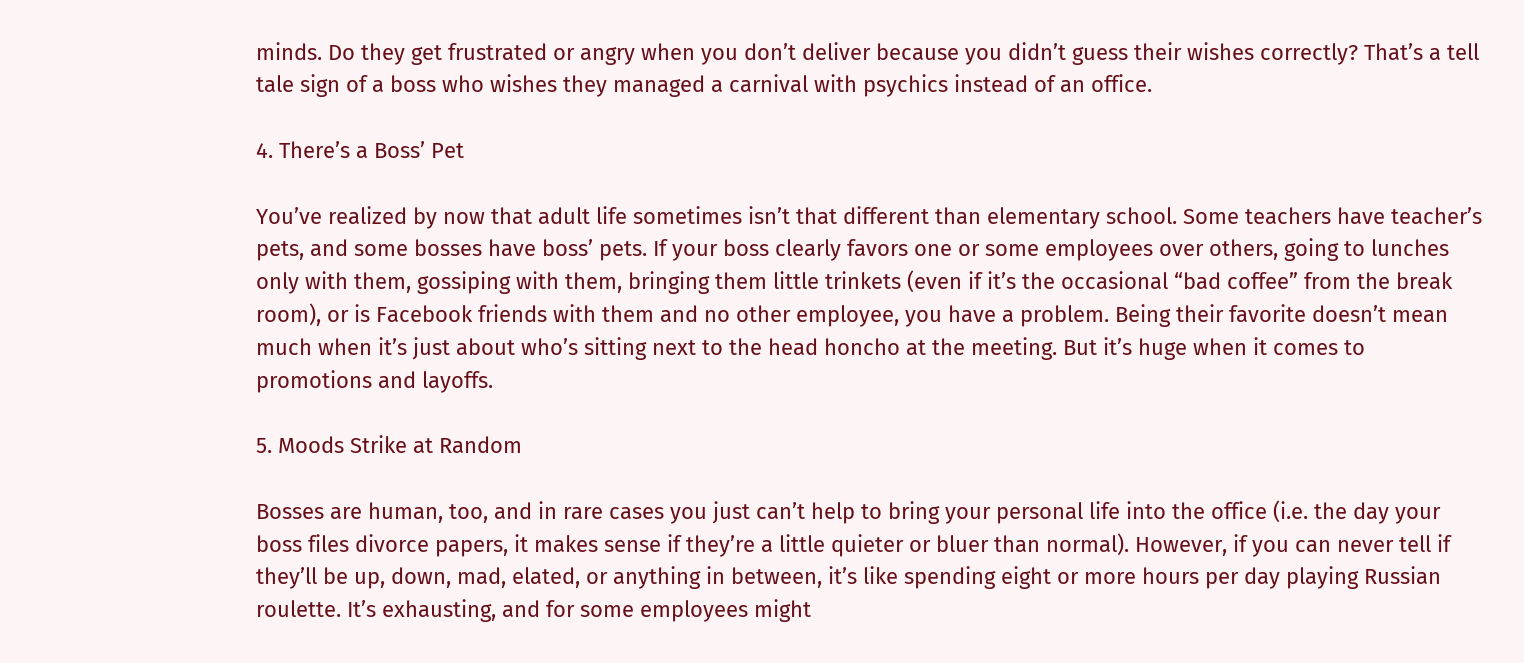minds. Do they get frustrated or angry when you don’t deliver because you didn’t guess their wishes correctly? That’s a tell tale sign of a boss who wishes they managed a carnival with psychics instead of an office.

4. There’s a Boss’ Pet

You’ve realized by now that adult life sometimes isn’t that different than elementary school. Some teachers have teacher’s pets, and some bosses have boss’ pets. If your boss clearly favors one or some employees over others, going to lunches only with them, gossiping with them, bringing them little trinkets (even if it’s the occasional “bad coffee” from the break room), or is Facebook friends with them and no other employee, you have a problem. Being their favorite doesn’t mean much when it’s just about who’s sitting next to the head honcho at the meeting. But it’s huge when it comes to promotions and layoffs.

5. Moods Strike at Random

Bosses are human, too, and in rare cases you just can’t help to bring your personal life into the office (i.e. the day your boss files divorce papers, it makes sense if they’re a little quieter or bluer than normal). However, if you can never tell if they’ll be up, down, mad, elated, or anything in between, it’s like spending eight or more hours per day playing Russian roulette. It’s exhausting, and for some employees might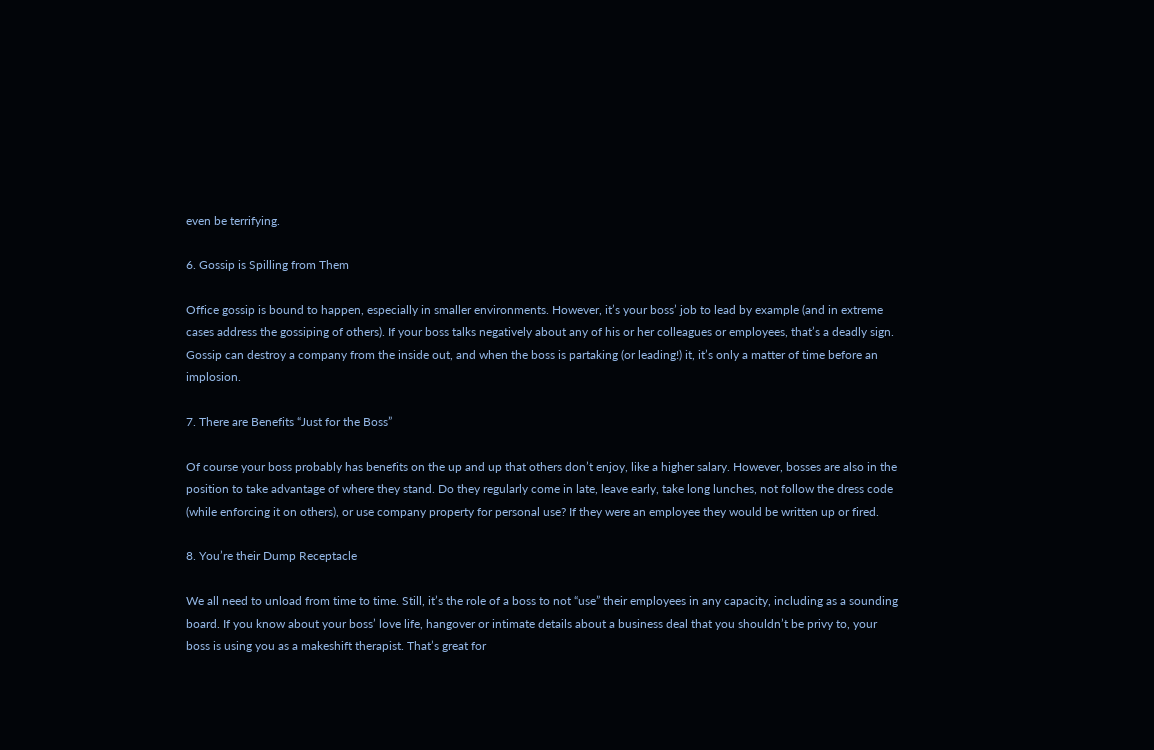even be terrifying.

6. Gossip is Spilling from Them

Office gossip is bound to happen, especially in smaller environments. However, it’s your boss’ job to lead by example (and in extreme cases address the gossiping of others). If your boss talks negatively about any of his or her colleagues or employees, that’s a deadly sign. Gossip can destroy a company from the inside out, and when the boss is partaking (or leading!) it, it’s only a matter of time before an implosion.

7. There are Benefits “Just for the Boss”

Of course your boss probably has benefits on the up and up that others don’t enjoy, like a higher salary. However, bosses are also in the position to take advantage of where they stand. Do they regularly come in late, leave early, take long lunches, not follow the dress code (while enforcing it on others), or use company property for personal use? If they were an employee they would be written up or fired.

8. You’re their Dump Receptacle

We all need to unload from time to time. Still, it’s the role of a boss to not “use” their employees in any capacity, including as a sounding board. If you know about your boss’ love life, hangover or intimate details about a business deal that you shouldn’t be privy to, your boss is using you as a makeshift therapist. That’s great for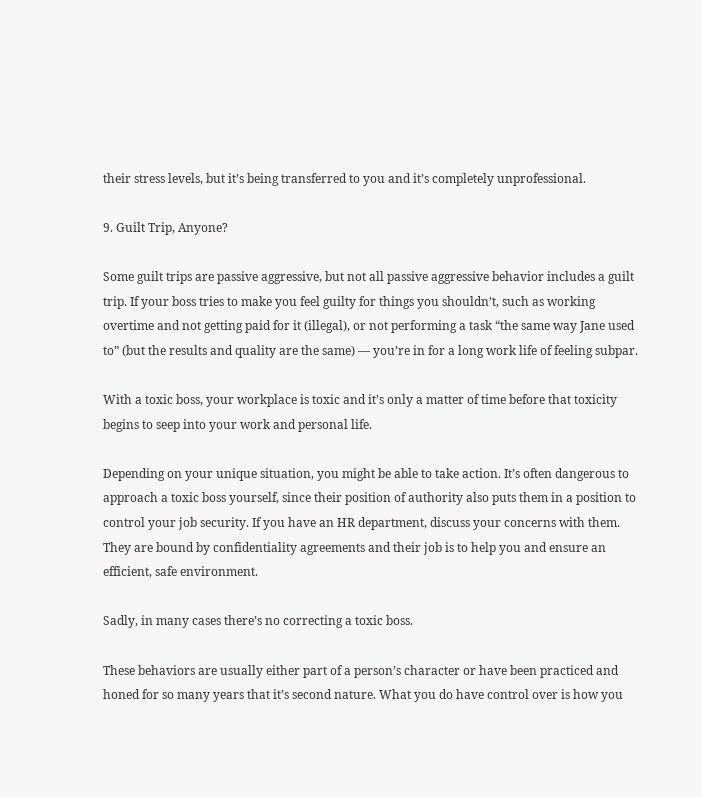their stress levels, but it’s being transferred to you and it’s completely unprofessional.

9. Guilt Trip, Anyone?

Some guilt trips are passive aggressive, but not all passive aggressive behavior includes a guilt trip. If your boss tries to make you feel guilty for things you shouldn’t, such as working overtime and not getting paid for it (illegal), or not performing a task “the same way Jane used to” (but the results and quality are the same) — you’re in for a long work life of feeling subpar.

With a toxic boss, your workplace is toxic and it’s only a matter of time before that toxicity begins to seep into your work and personal life.

Depending on your unique situation, you might be able to take action. It’s often dangerous to approach a toxic boss yourself, since their position of authority also puts them in a position to control your job security. If you have an HR department, discuss your concerns with them. They are bound by confidentiality agreements and their job is to help you and ensure an efficient, safe environment.

Sadly, in many cases there’s no correcting a toxic boss.

These behaviors are usually either part of a person’s character or have been practiced and honed for so many years that it’s second nature. What you do have control over is how you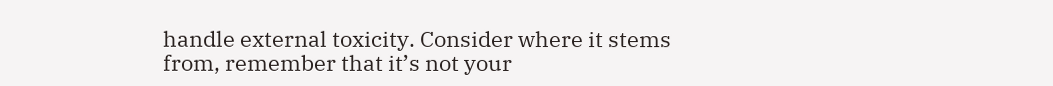handle external toxicity. Consider where it stems from, remember that it’s not your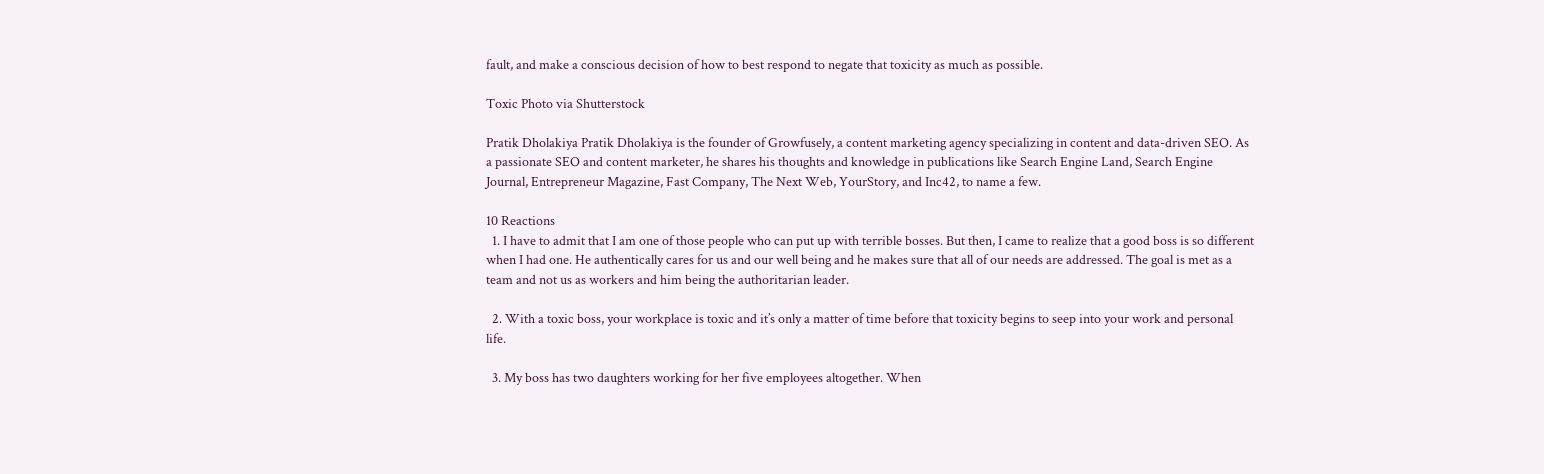fault, and make a conscious decision of how to best respond to negate that toxicity as much as possible.

Toxic Photo via Shutterstock

Pratik Dholakiya Pratik Dholakiya is the founder of Growfusely, a content marketing agency specializing in content and data-driven SEO. As a passionate SEO and content marketer, he shares his thoughts and knowledge in publications like Search Engine Land, Search Engine Journal, Entrepreneur Magazine, Fast Company, The Next Web, YourStory, and Inc42, to name a few.

10 Reactions
  1. I have to admit that I am one of those people who can put up with terrible bosses. But then, I came to realize that a good boss is so different when I had one. He authentically cares for us and our well being and he makes sure that all of our needs are addressed. The goal is met as a team and not us as workers and him being the authoritarian leader.

  2. With a toxic boss, your workplace is toxic and it’s only a matter of time before that toxicity begins to seep into your work and personal life.

  3. My boss has two daughters working for her five employees altogether. When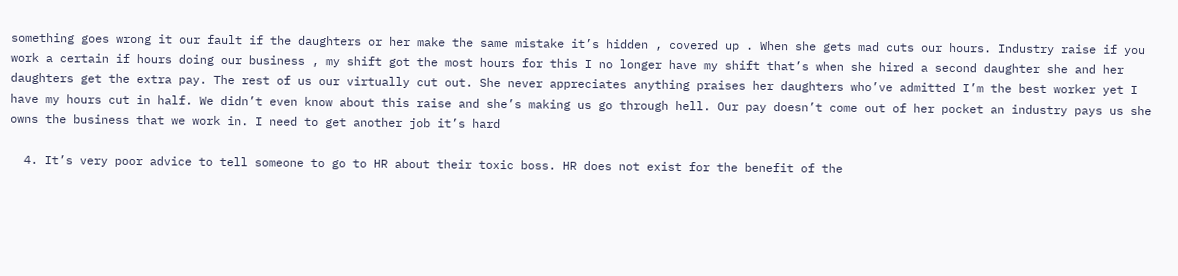something goes wrong it our fault if the daughters or her make the same mistake it’s hidden , covered up . When she gets mad cuts our hours. Industry raise if you work a certain if hours doing our business , my shift got the most hours for this I no longer have my shift that’s when she hired a second daughter she and her daughters get the extra pay. The rest of us our virtually cut out. She never appreciates anything praises her daughters who’ve admitted I’m the best worker yet I have my hours cut in half. We didn’t even know about this raise and she’s making us go through hell. Our pay doesn’t come out of her pocket an industry pays us she owns the business that we work in. I need to get another job it’s hard

  4. It’s very poor advice to tell someone to go to HR about their toxic boss. HR does not exist for the benefit of the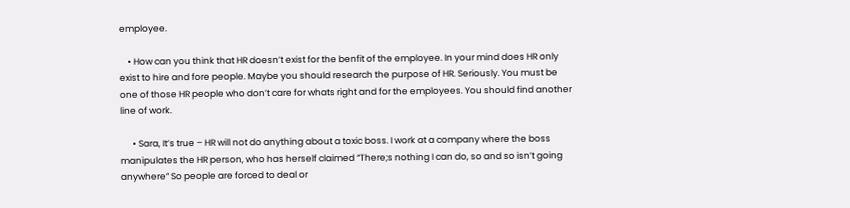employee.

    • How can you think that HR doesn’t exist for the benfit of the employee. In your mind does HR only exist to hire and fore people. Maybe you should research the purpose of HR. Seriously. You must be one of those HR people who don’t care for whats right and for the employees. You should find another line of work.

      • Sara, It’s true – HR will not do anything about a toxic boss. I work at a company where the boss manipulates the HR person, who has herself claimed “There;s nothing I can do, so and so isn’t going anywhere” So people are forced to deal or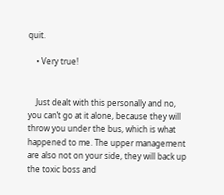quit.

    • Very true!


    Just dealt with this personally and no, you can’t go at it alone, because they will throw you under the bus, which is what happened to me. The upper management are also not on your side, they will back up the toxic boss and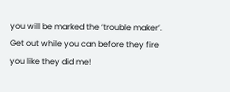you will be marked the ‘trouble maker’. Get out while you can before they fire you like they did me!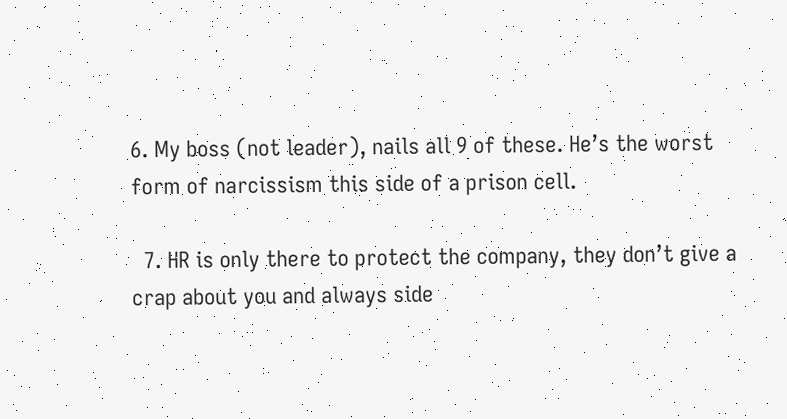6. My boss (not leader), nails all 9 of these. He’s the worst form of narcissism this side of a prison cell.

  7. HR is only there to protect the company, they don’t give a crap about you and always side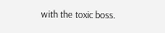with the toxic boss.